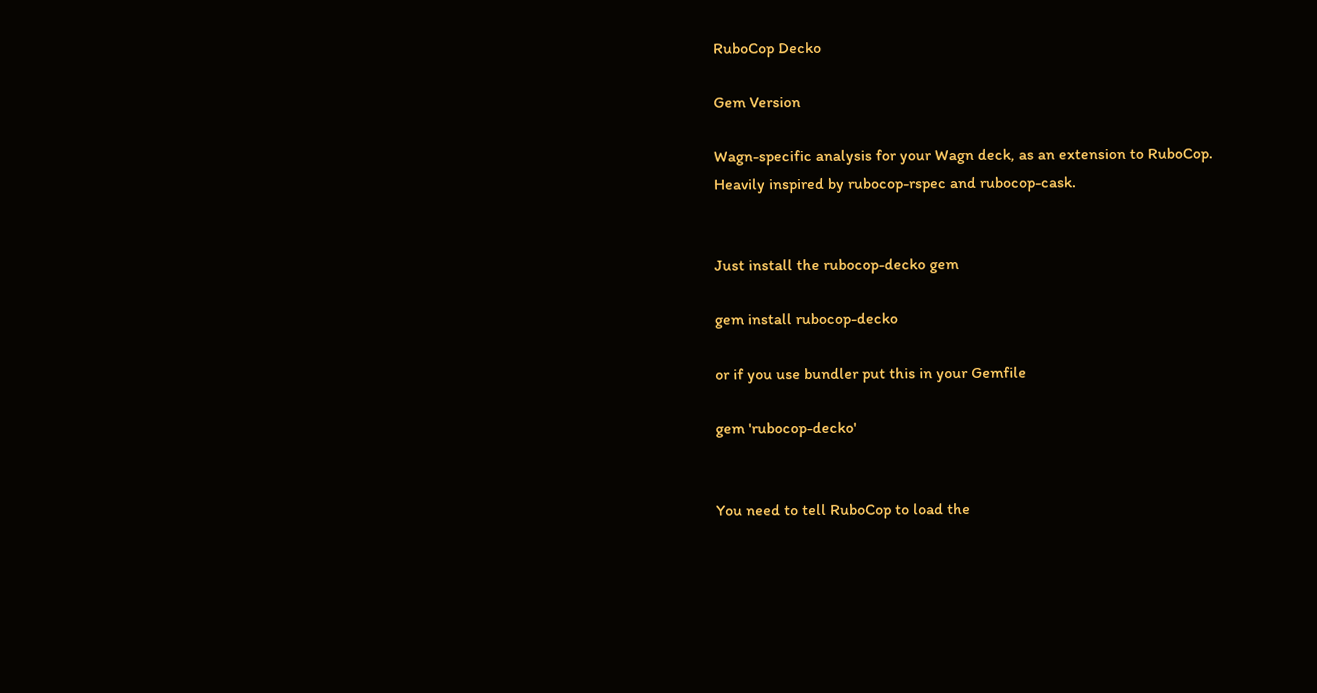RuboCop Decko

Gem Version

Wagn-specific analysis for your Wagn deck, as an extension to RuboCop. Heavily inspired by rubocop-rspec and rubocop-cask.


Just install the rubocop-decko gem

gem install rubocop-decko

or if you use bundler put this in your Gemfile

gem 'rubocop-decko'


You need to tell RuboCop to load the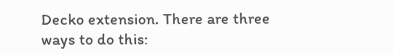Decko extension. There are three ways to do this: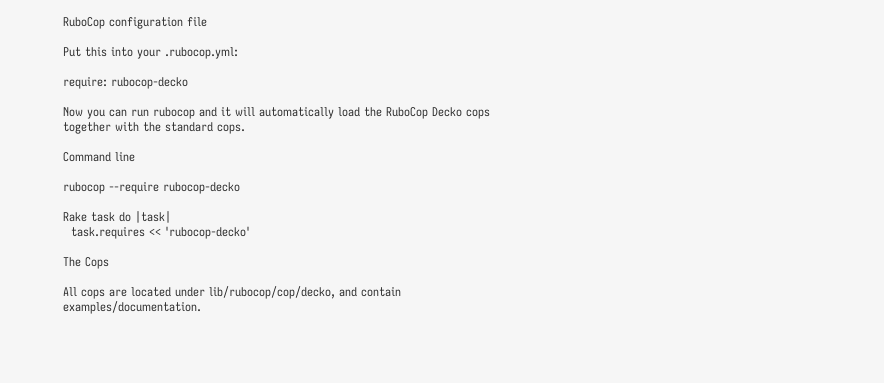RuboCop configuration file

Put this into your .rubocop.yml:

require: rubocop-decko

Now you can run rubocop and it will automatically load the RuboCop Decko cops together with the standard cops.

Command line

rubocop --require rubocop-decko

Rake task do |task|
  task.requires << 'rubocop-decko'

The Cops

All cops are located under lib/rubocop/cop/decko, and contain examples/documentation.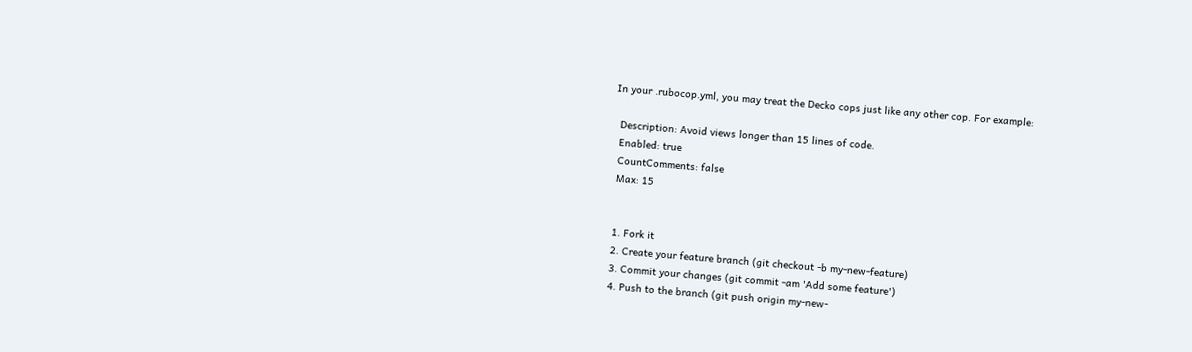In your .rubocop.yml, you may treat the Decko cops just like any other cop. For example:

  Description: Avoid views longer than 15 lines of code.
  Enabled: true
  CountComments: false
  Max: 15


  1. Fork it
  2. Create your feature branch (git checkout -b my-new-feature)
  3. Commit your changes (git commit -am 'Add some feature')
  4. Push to the branch (git push origin my-new-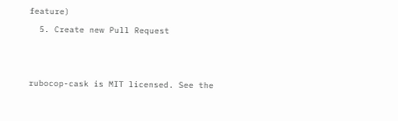feature)
  5. Create new Pull Request


rubocop-cask is MIT licensed. See the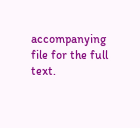accompanying file for the full text.